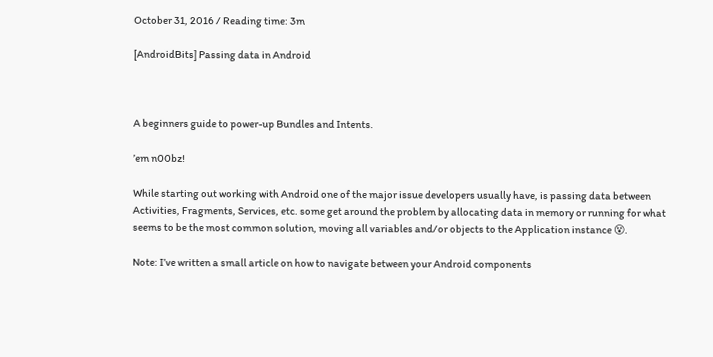October 31, 2016 / Reading time: 3m

[AndroidBits] Passing data in Android



A beginners guide to power-up Bundles and Intents.

’em n00bz!

While starting out working with Android one of the major issue developers usually have, is passing data between Activities, Fragments, Services, etc. some get around the problem by allocating data in memory or running for what seems to be the most common solution, moving all variables and/or objects to the Application instance 😵.

Note: I’ve written a small article on how to navigate between your Android components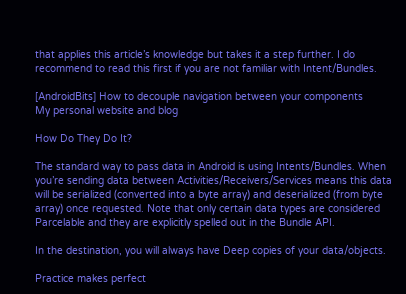that applies this article’s knowledge but takes it a step further. I do recommend to read this first if you are not familiar with Intent/Bundles.

[AndroidBits] How to decouple navigation between your components
My personal website and blog

How Do They Do It?

The standard way to pass data in Android is using Intents/Bundles. When you’re sending data between Activities/Receivers/Services means this data will be serialized (converted into a byte array) and deserialized (from byte array) once requested. Note that only certain data types are considered Parcelable and they are explicitly spelled out in the Bundle API.

In the destination, you will always have Deep copies of your data/objects.

Practice makes perfect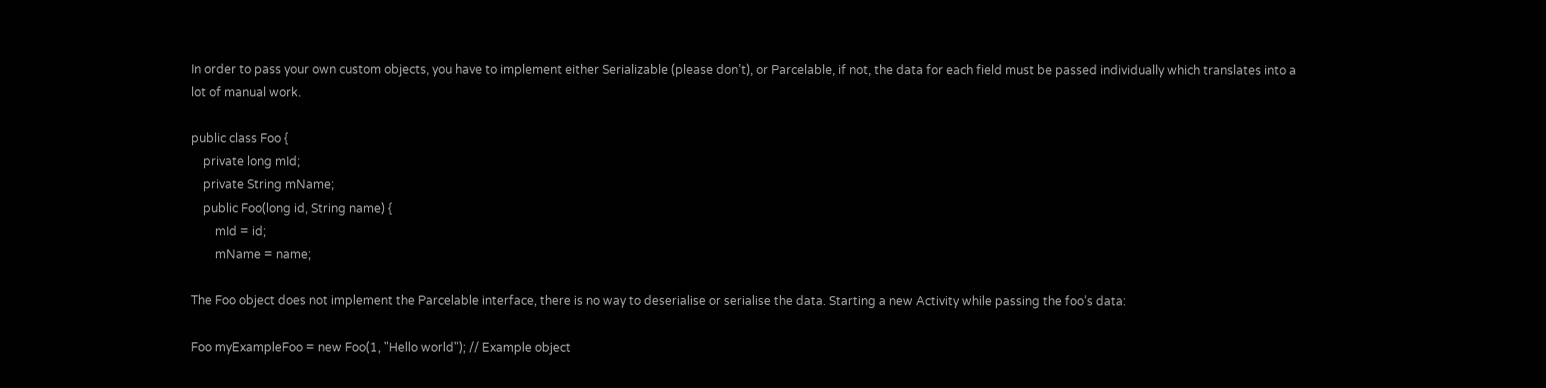In order to pass your own custom objects, you have to implement either Serializable (please don’t), or Parcelable, if not, the data for each field must be passed individually which translates into a lot of manual work.

public class Foo {
    private long mId;
    private String mName;
    public Foo(long id, String name) {
        mId = id;
        mName = name;

The Foo object does not implement the Parcelable interface, there is no way to deserialise or serialise the data. Starting a new Activity while passing the foo’s data:

Foo myExampleFoo = new Foo(1, "Hello world"); // Example object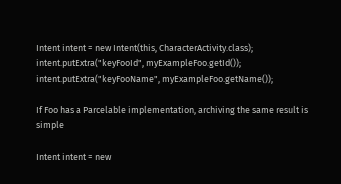Intent intent = new Intent(this, CharacterActivity.class);
intent.putExtra("keyFooId", myExampleFoo.getId());
intent.putExtra("keyFooName", myExampleFoo.getName());

If Foo has a Parcelable implementation, archiving the same result is simple

Intent intent = new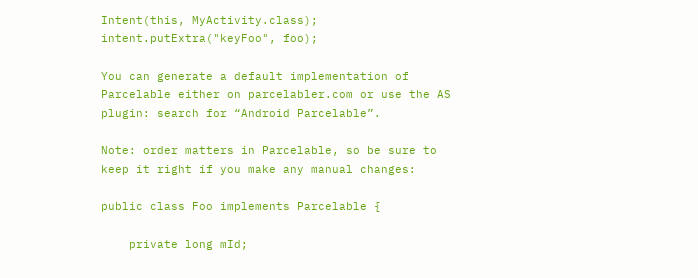Intent(this, MyActivity.class);
intent.putExtra("keyFoo", foo);

You can generate a default implementation of Parcelable either on parcelabler.com or use the AS plugin: search for “Android Parcelable”.

Note: order matters in Parcelable, so be sure to keep it right if you make any manual changes:

public class Foo implements Parcelable {

    private long mId;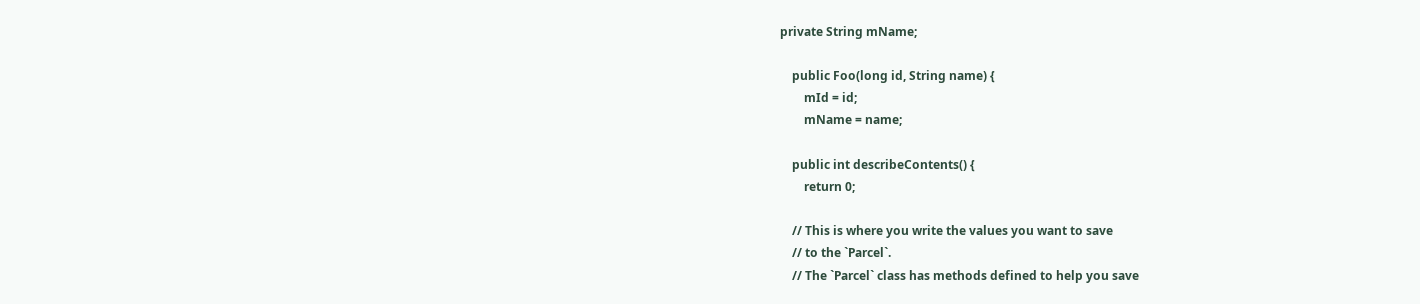private String mName;

    public Foo(long id, String name) {
        mId = id;
        mName = name;

    public int describeContents() {
        return 0;

    // This is where you write the values you want to save
    // to the `Parcel`.
    // The `Parcel` class has methods defined to help you save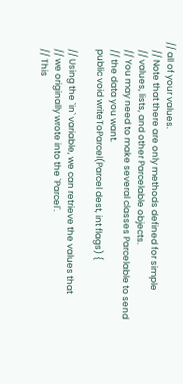// all of your values.
    // Note that there are only methods defined for simple
    // values, lists, and other Parcelable objects.
    // You may need to make several classes Parcelable to send
    // the data you want.
    public void writeToParcel(Parcel dest, int flags) {

    // Using the `in` variable, we can retrieve the values that
    // we originally wrote into the `Parcel`.
    // This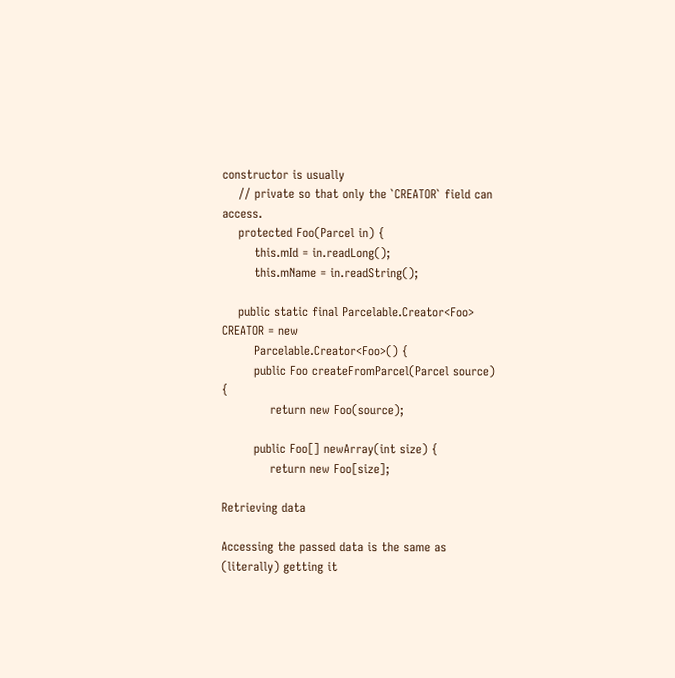constructor is usually
    // private so that only the `CREATOR` field can access.
    protected Foo(Parcel in) {
        this.mId = in.readLong();
        this.mName = in.readString();

    public static final Parcelable.Creator<Foo> CREATOR = new
        Parcelable.Creator<Foo>() {
        public Foo createFromParcel(Parcel source) {
            return new Foo(source);

        public Foo[] newArray(int size) {
            return new Foo[size];

Retrieving data

Accessing the passed data is the same as (literally) getting it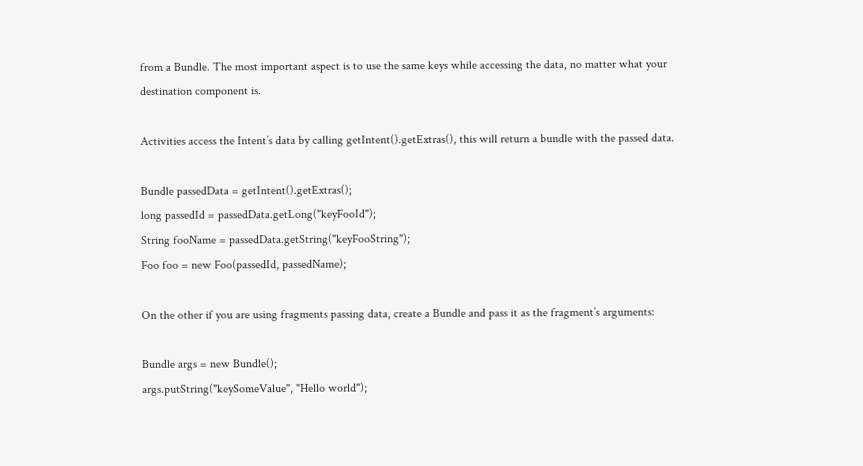from a Bundle. The most important aspect is to use the same keys while accessing the data, no matter what your destination component is.

Activities access the Intent’s data by calling getIntent().getExtras(), this will return a bundle with the passed data.

Bundle passedData = getIntent().getExtras();
long passedId = passedData.getLong("keyFooId");
String fooName = passedData.getString("keyFooString");
Foo foo = new Foo(passedId, passedName);

On the other if you are using fragments passing data, create a Bundle and pass it as the fragment’s arguments:

Bundle args = new Bundle();
args.putString("keySomeValue", "Hello world");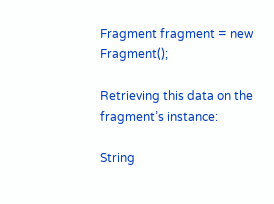Fragment fragment = new Fragment();

Retrieving this data on the fragment’s instance:

String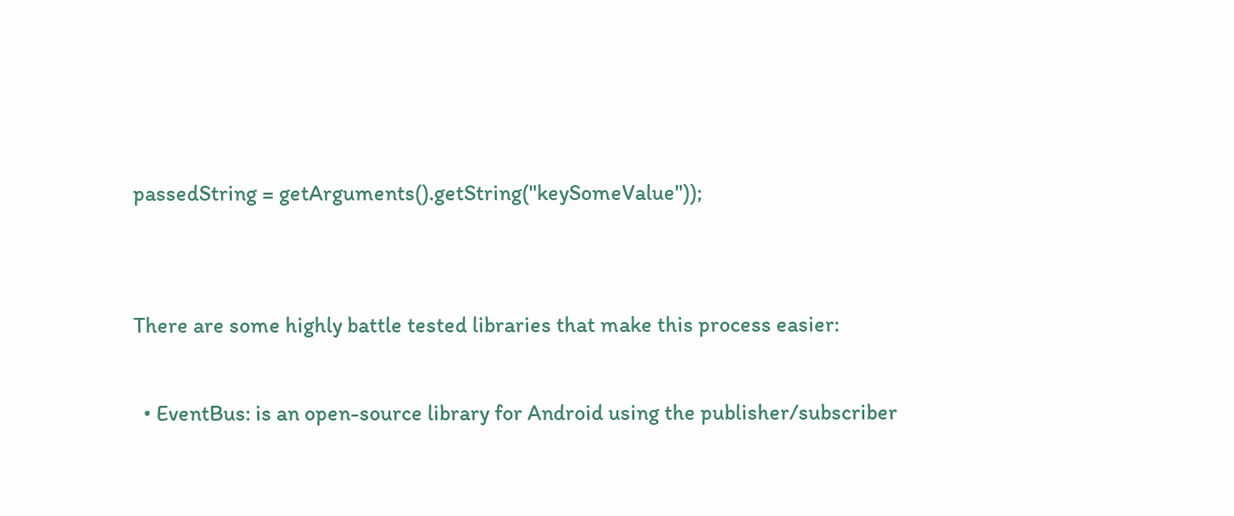passedString = getArguments().getString("keySomeValue"));


There are some highly battle tested libraries that make this process easier:

  • EventBus: is an open-source library for Android using the publisher/subscriber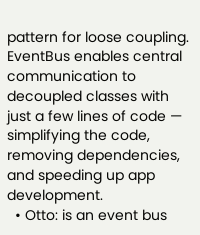pattern for loose coupling. EventBus enables central communication to decoupled classes with just a few lines of code — simplifying the code, removing dependencies, and speeding up app development.
  • Otto: is an event bus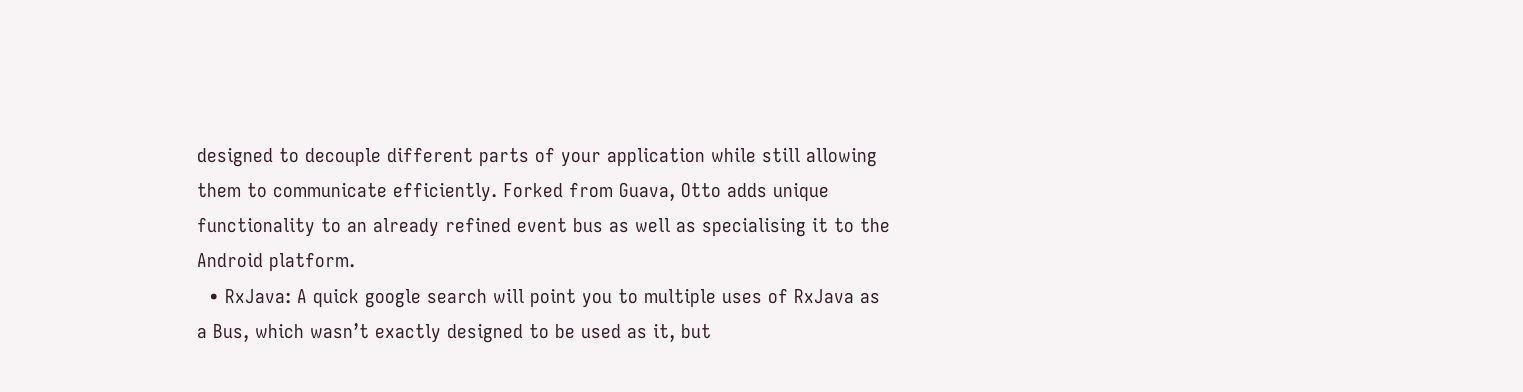designed to decouple different parts of your application while still allowing them to communicate efficiently. Forked from Guava, Otto adds unique functionality to an already refined event bus as well as specialising it to the Android platform.
  • RxJava: A quick google search will point you to multiple uses of RxJava as a Bus, which wasn’t exactly designed to be used as it, but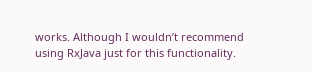works. Although I wouldn’t recommend using RxJava just for this functionality.